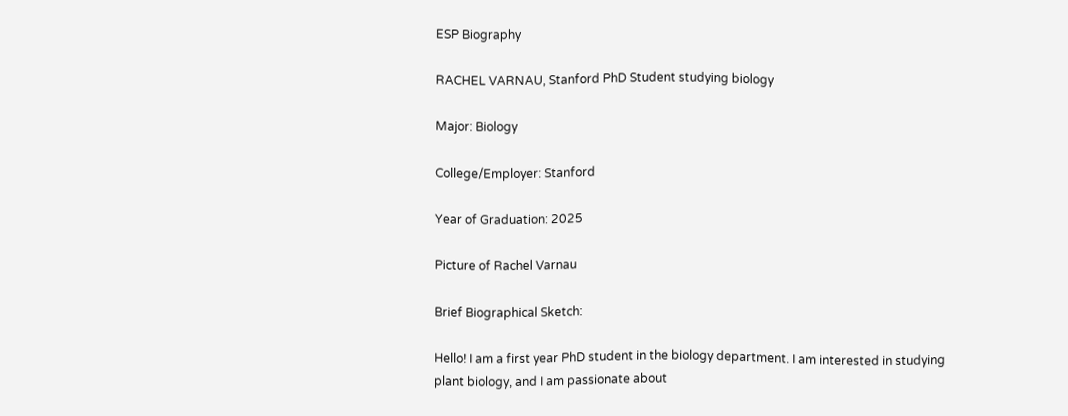ESP Biography

RACHEL VARNAU, Stanford PhD Student studying biology

Major: Biology

College/Employer: Stanford

Year of Graduation: 2025

Picture of Rachel Varnau

Brief Biographical Sketch:

Hello! I am a first year PhD student in the biology department. I am interested in studying plant biology, and I am passionate about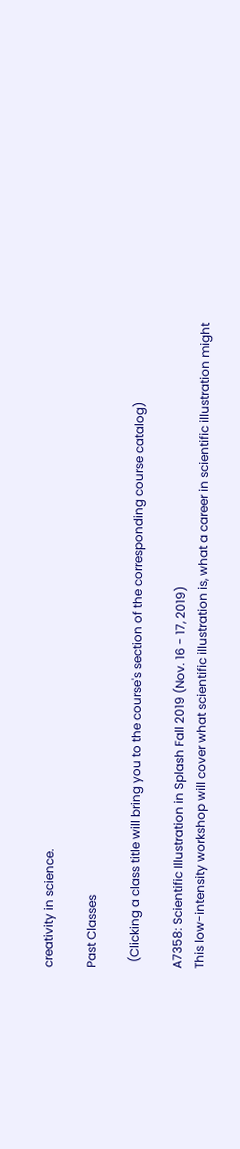creativity in science.

Past Classes

  (Clicking a class title will bring you to the course's section of the corresponding course catalog)

A7358: Scientific Illustration in Splash Fall 2019 (Nov. 16 - 17, 2019)
This low-intensity workshop will cover what scientific illustration is, what a career in scientific illustration might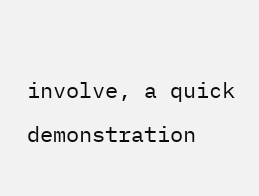involve, a quick demonstration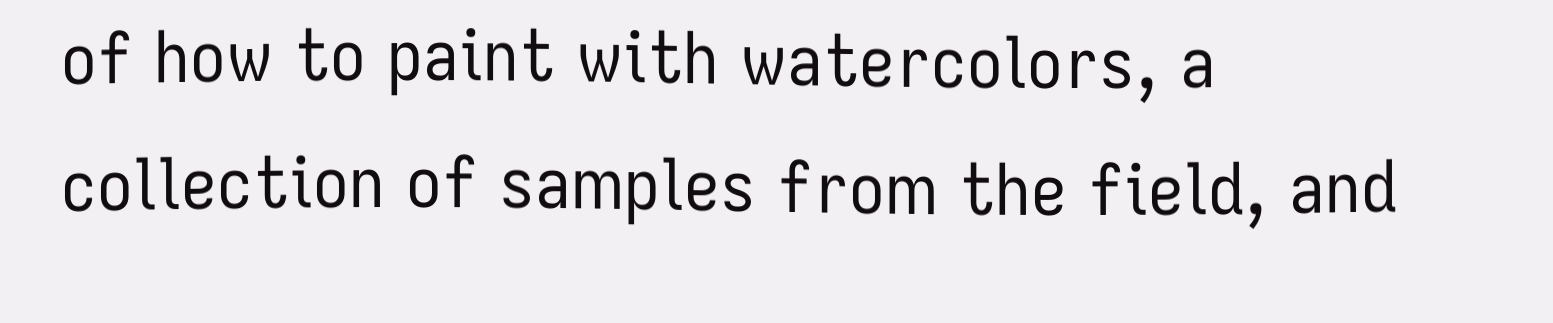of how to paint with watercolors, a collection of samples from the field, and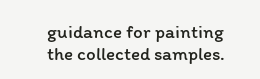guidance for painting the collected samples.